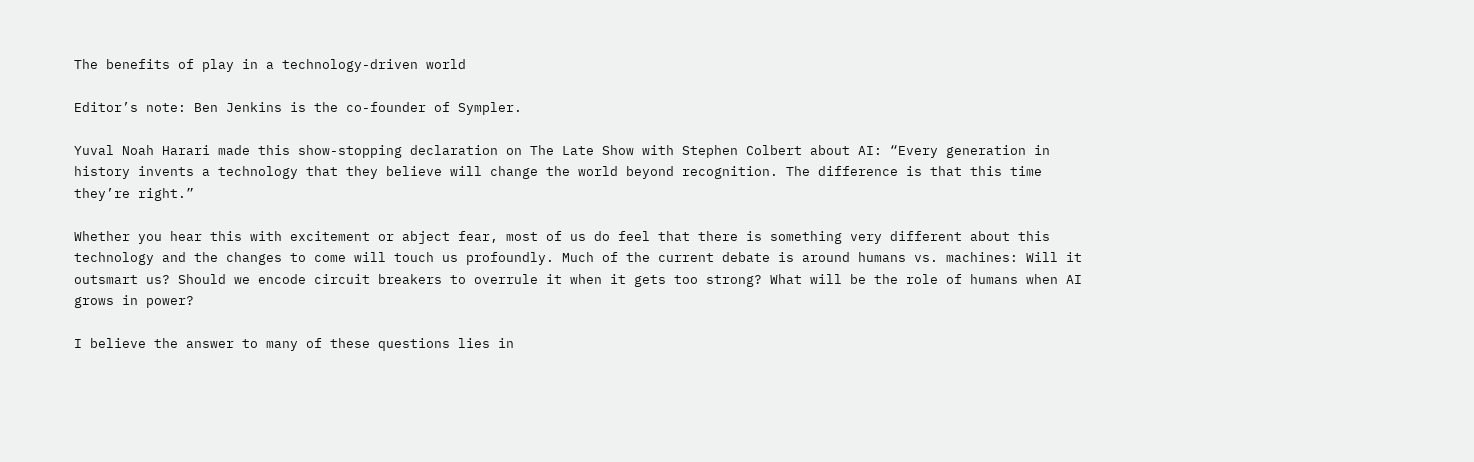The benefits of play in a technology-driven world

Editor’s note: Ben Jenkins is the co-founder of Sympler.

Yuval Noah Harari made this show-stopping declaration on The Late Show with Stephen Colbert about AI: “Every generation in history invents a technology that they believe will change the world beyond recognition. The difference is that this time they’re right.”

Whether you hear this with excitement or abject fear, most of us do feel that there is something very different about this technology and the changes to come will touch us profoundly. Much of the current debate is around humans vs. machines: Will it outsmart us? Should we encode circuit breakers to overrule it when it gets too strong? What will be the role of humans when AI grows in power?

I believe the answer to many of these questions lies in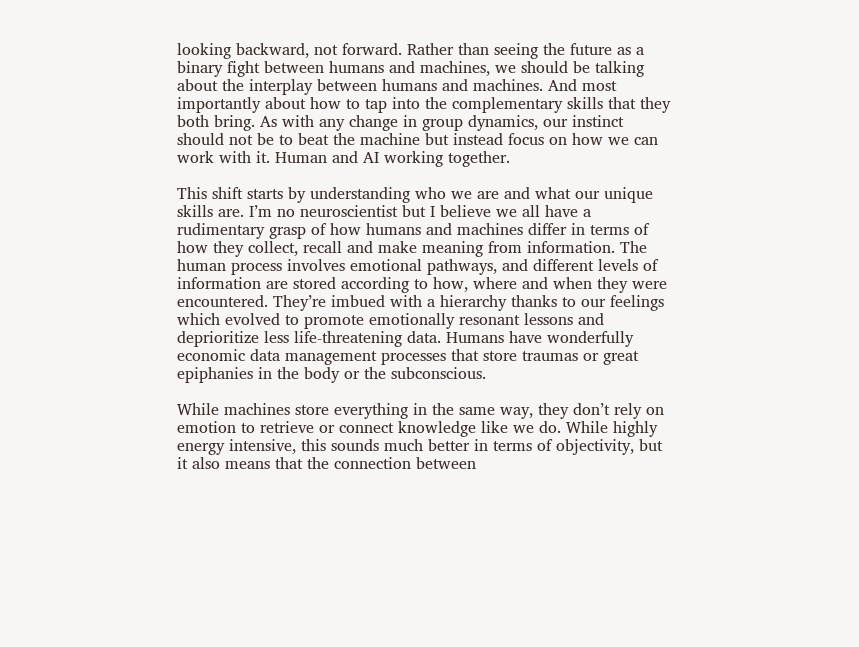looking backward, not forward. Rather than seeing the future as a binary fight between humans and machines, we should be talking about the interplay between humans and machines. And most importantly about how to tap into the complementary skills that they both bring. As with any change in group dynamics, our instinct should not be to beat the machine but instead focus on how we can work with it. Human and AI working together.

This shift starts by understanding who we are and what our unique skills are. I’m no neuroscientist but I believe we all have a rudimentary grasp of how humans and machines differ in terms of how they collect, recall and make meaning from information. The human process involves emotional pathways, and different levels of information are stored according to how, where and when they were encountered. They’re imbued with a hierarchy thanks to our feelings which evolved to promote emotionally resonant lessons and deprioritize less life-threatening data. Humans have wonderfully economic data management processes that store traumas or great epiphanies in the body or the subconscious.

While machines store everything in the same way, they don’t rely on emotion to retrieve or connect knowledge like we do. While highly energy intensive, this sounds much better in terms of objectivity, but it also means that the connection between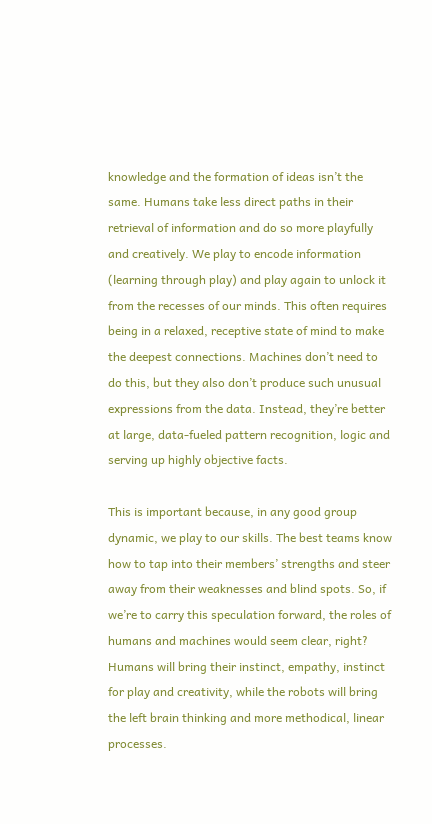knowledge and the formation of ideas isn’t the same. Humans take less direct paths in their retrieval of information and do so more playfully and creatively. We play to encode information (learning through play) and play again to unlock it from the recesses of our minds. This often requires being in a relaxed, receptive state of mind to make the deepest connections. Machines don’t need to do this, but they also don’t produce such unusual expressions from the data. Instead, they’re better at large, data-fueled pattern recognition, logic and serving up highly objective facts.

This is important because, in any good group dynamic, we play to our skills. The best teams know how to tap into their members’ strengths and steer away from their weaknesses and blind spots. So, if we’re to carry this speculation forward, the roles of humans and machines would seem clear, right? Humans will bring their instinct, empathy, instinct for play and creativity, while the robots will bring the left brain thinking and more methodical, linear processes.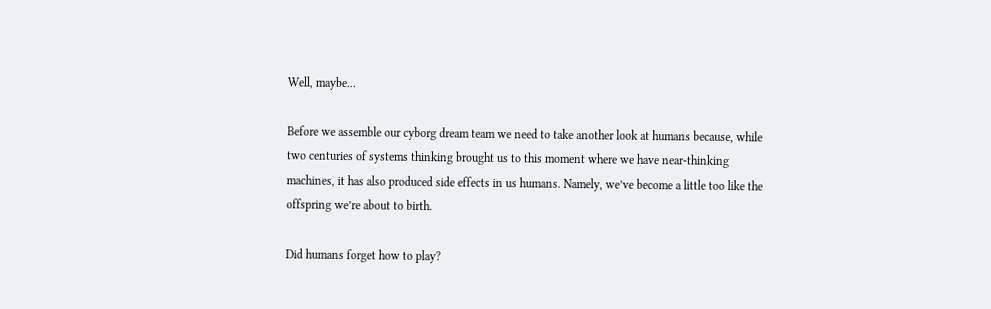Well, maybe...

Before we assemble our cyborg dream team we need to take another look at humans because, while two centuries of systems thinking brought us to this moment where we have near-thinking machines, it has also produced side effects in us humans. Namely, we’ve become a little too like the offspring we’re about to birth.

Did humans forget how to play?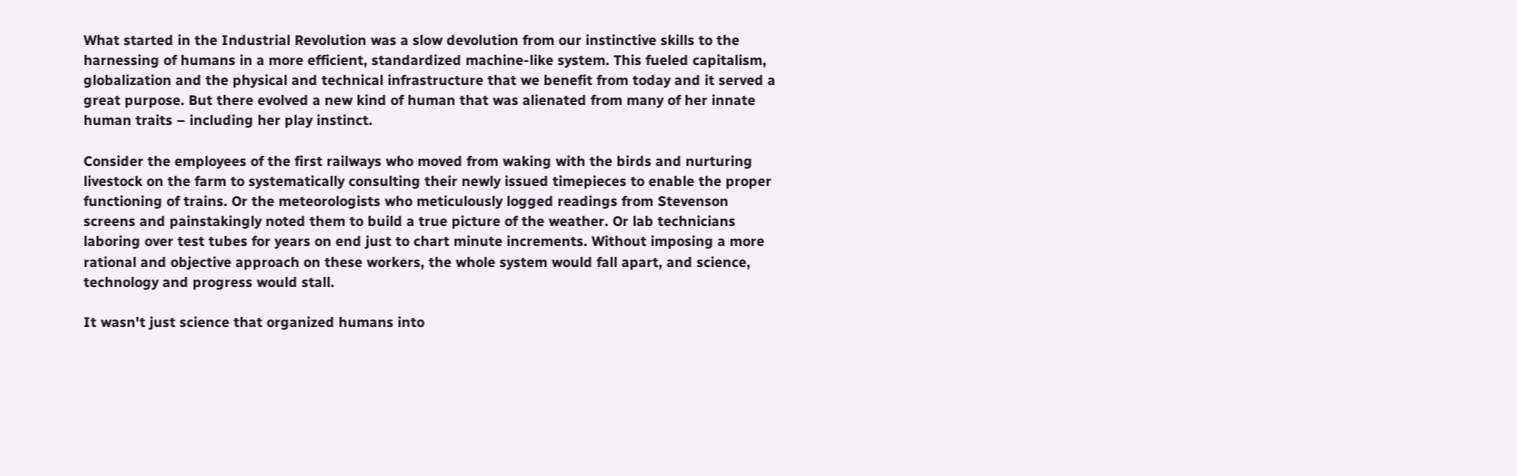What started in the Industrial Revolution was a slow devolution from our instinctive skills to the harnessing of humans in a more efficient, standardized machine-like system. This fueled capitalism, globalization and the physical and technical infrastructure that we benefit from today and it served a great purpose. But there evolved a new kind of human that was alienated from many of her innate human traits – including her play instinct.

Consider the employees of the first railways who moved from waking with the birds and nurturing livestock on the farm to systematically consulting their newly issued timepieces to enable the proper functioning of trains. Or the meteorologists who meticulously logged readings from Stevenson screens and painstakingly noted them to build a true picture of the weather. Or lab technicians laboring over test tubes for years on end just to chart minute increments. Without imposing a more rational and objective approach on these workers, the whole system would fall apart, and science, technology and progress would stall.

It wasn't just science that organized humans into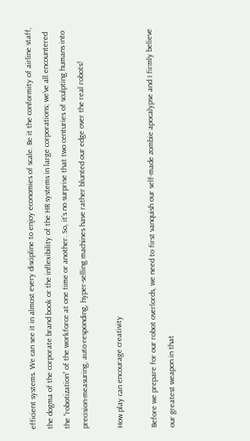efficient systems. We can see it in almost every discipline to enjoy economies of scale. Be it the conformity of airline staff, the dogma of the corporate brand book or the inflexibility of the HR systems in large corporations; we’ve all encountered the “robotization” of the workforce at one time or another. So, it’s no surprise that two centuries of sculpting humans into precision-measuring, auto-responding, hyper-selling machines have rather blunted our edge over the real robots!

How play can encourage creativity

Before we prepare for our robot overlords, we need to first vanquish our self-made zombie apocalypse and I firmly believe our greatest weapon in that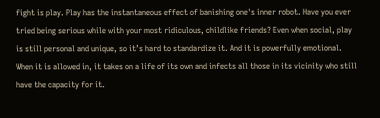fight is play. Play has the instantaneous effect of banishing one's inner robot. Have you ever tried being serious while with your most ridiculous, childlike friends? Even when social, play is still personal and unique, so it’s hard to standardize it. And it is powerfully emotional. When it is allowed in, it takes on a life of its own and infects all those in its vicinity who still have the capacity for it.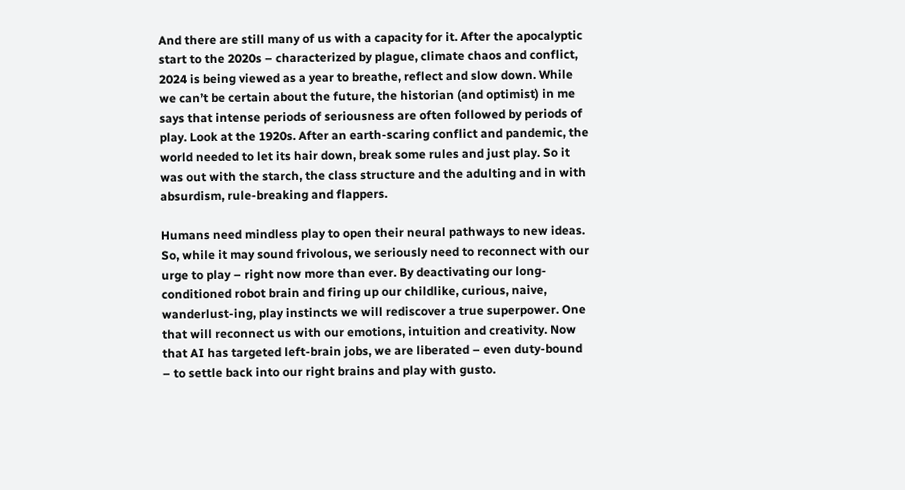And there are still many of us with a capacity for it. After the apocalyptic start to the 2020s – characterized by plague, climate chaos and conflict, 2024 is being viewed as a year to breathe, reflect and slow down. While we can’t be certain about the future, the historian (and optimist) in me says that intense periods of seriousness are often followed by periods of play. Look at the 1920s. After an earth-scaring conflict and pandemic, the world needed to let its hair down, break some rules and just play. So it was out with the starch, the class structure and the adulting and in with absurdism, rule-breaking and flappers.

Humans need mindless play to open their neural pathways to new ideas. So, while it may sound frivolous, we seriously need to reconnect with our urge to play – right now more than ever. By deactivating our long-conditioned robot brain and firing up our childlike, curious, naive, wanderlust-ing, play instincts we will rediscover a true superpower. One that will reconnect us with our emotions, intuition and creativity. Now that AI has targeted left-brain jobs, we are liberated – even duty-bound – to settle back into our right brains and play with gusto.